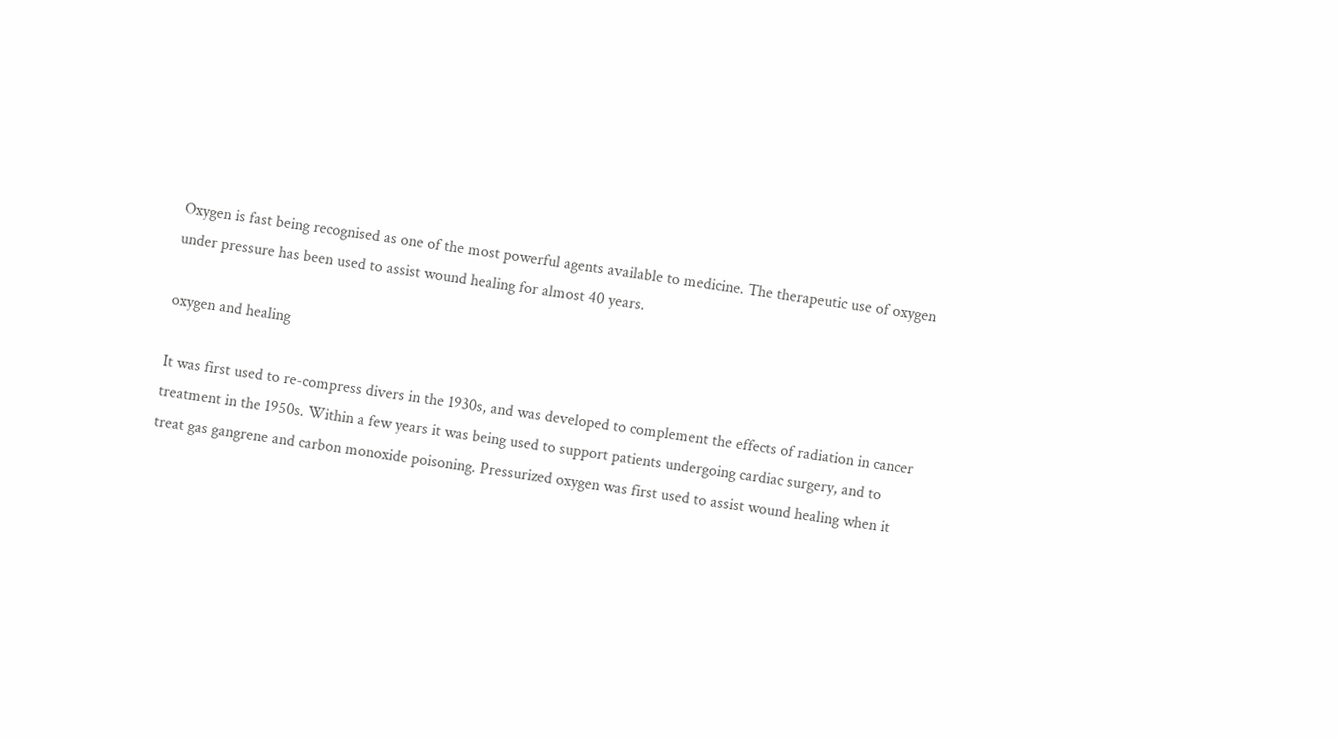Oxygen is fast being recognised as one of the most powerful agents available to medicine. The therapeutic use of oxygen under pressure has been used to assist wound healing for almost 40 years.

oxygen and healing

It was first used to re-compress divers in the 1930s, and was developed to complement the effects of radiation in cancer treatment in the 1950s. Within a few years it was being used to support patients undergoing cardiac surgery, and to treat gas gangrene and carbon monoxide poisoning. Pressurized oxygen was first used to assist wound healing when it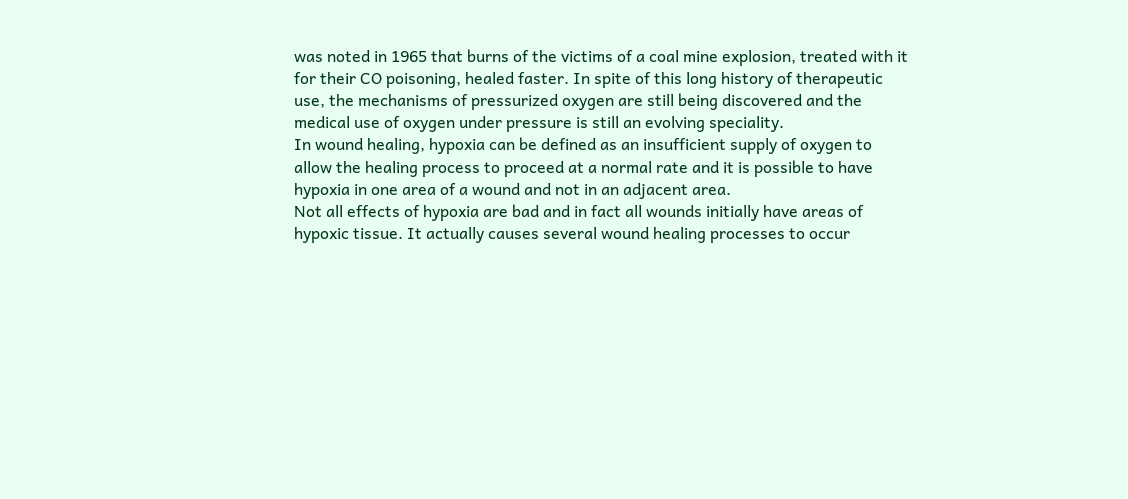was noted in 1965 that burns of the victims of a coal mine explosion, treated with it for their CO poisoning, healed faster. In spite of this long history of therapeutic use, the mechanisms of pressurized oxygen are still being discovered and the medical use of oxygen under pressure is still an evolving speciality.
In wound healing, hypoxia can be defined as an insufficient supply of oxygen to allow the healing process to proceed at a normal rate and it is possible to have hypoxia in one area of a wound and not in an adjacent area.
Not all effects of hypoxia are bad and in fact all wounds initially have areas of hypoxic tissue. It actually causes several wound healing processes to occur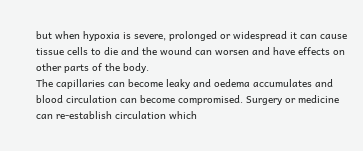but when hypoxia is severe, prolonged or widespread it can cause tissue cells to die and the wound can worsen and have effects on other parts of the body.
The capillaries can become leaky and oedema accumulates and blood circulation can become compromised. Surgery or medicine can re-establish circulation which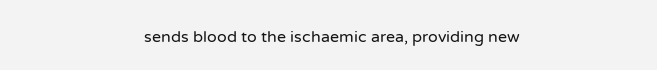sends blood to the ischaemic area, providing new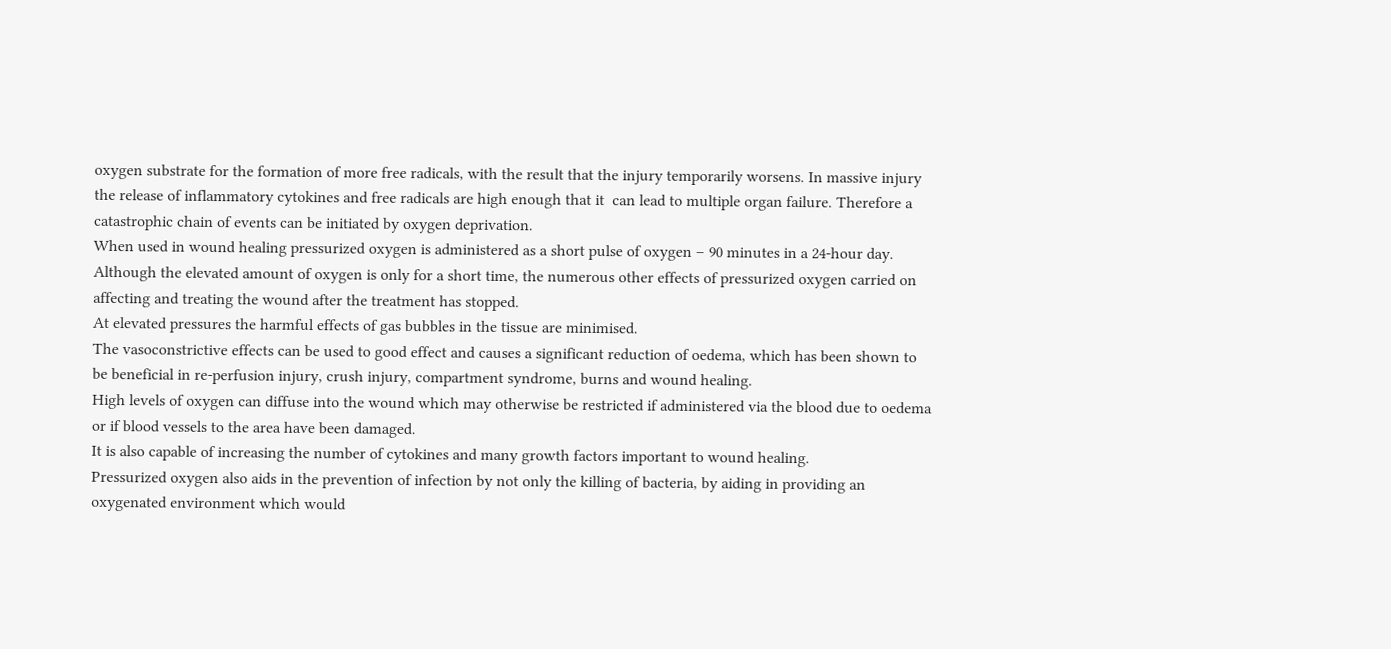oxygen substrate for the formation of more free radicals, with the result that the injury temporarily worsens. In massive injury the release of inflammatory cytokines and free radicals are high enough that it  can lead to multiple organ failure. Therefore a catastrophic chain of events can be initiated by oxygen deprivation.
When used in wound healing pressurized oxygen is administered as a short pulse of oxygen – 90 minutes in a 24-hour day. Although the elevated amount of oxygen is only for a short time, the numerous other effects of pressurized oxygen carried on affecting and treating the wound after the treatment has stopped.
At elevated pressures the harmful effects of gas bubbles in the tissue are minimised.
The vasoconstrictive effects can be used to good effect and causes a significant reduction of oedema, which has been shown to be beneficial in re-perfusion injury, crush injury, compartment syndrome, burns and wound healing.
High levels of oxygen can diffuse into the wound which may otherwise be restricted if administered via the blood due to oedema or if blood vessels to the area have been damaged.
It is also capable of increasing the number of cytokines and many growth factors important to wound healing.
Pressurized oxygen also aids in the prevention of infection by not only the killing of bacteria, by aiding in providing an oxygenated environment which would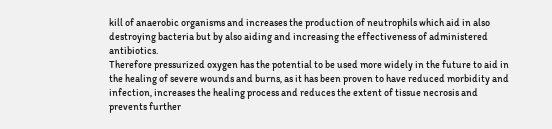kill of anaerobic organisms and increases the production of neutrophils which aid in also destroying bacteria but by also aiding and increasing the effectiveness of administered antibiotics.
Therefore pressurized oxygen has the potential to be used more widely in the future to aid in the healing of severe wounds and burns, as it has been proven to have reduced morbidity and infection, increases the healing process and reduces the extent of tissue necrosis and prevents further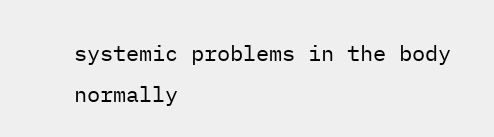systemic problems in the body normally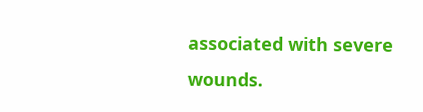associated with severe wounds.